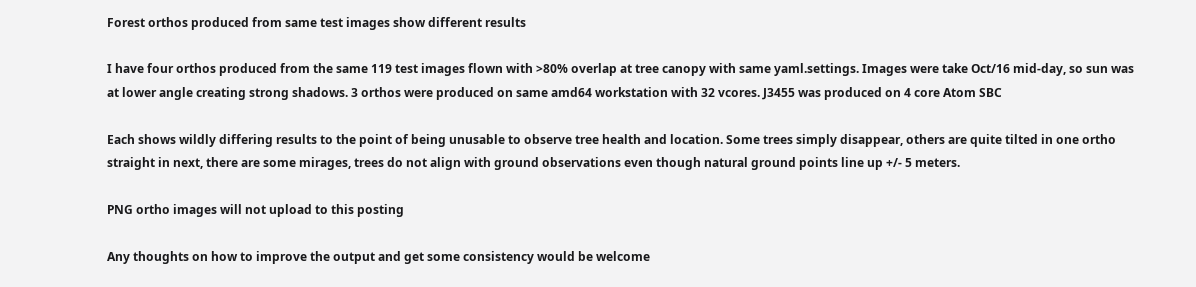Forest orthos produced from same test images show different results

I have four orthos produced from the same 119 test images flown with >80% overlap at tree canopy with same yaml.settings. Images were take Oct/16 mid-day, so sun was at lower angle creating strong shadows. 3 orthos were produced on same amd64 workstation with 32 vcores. J3455 was produced on 4 core Atom SBC

Each shows wildly differing results to the point of being unusable to observe tree health and location. Some trees simply disappear, others are quite tilted in one ortho straight in next, there are some mirages, trees do not align with ground observations even though natural ground points line up +/- 5 meters.

PNG ortho images will not upload to this posting

Any thoughts on how to improve the output and get some consistency would be welcome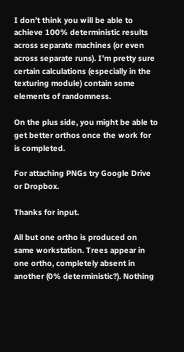I don’t think you will be able to achieve 100% deterministic results across separate machines (or even across separate runs). I’m pretty sure certain calculations (especially in the texturing module) contain some elements of randomness.

On the plus side, you might be able to get better orthos once the work for is completed.

For attaching PNGs try Google Drive or Dropbox.

Thanks for input.

All but one ortho is produced on same workstation. Trees appear in one ortho, completely absent in another (0% deterministic?). Nothing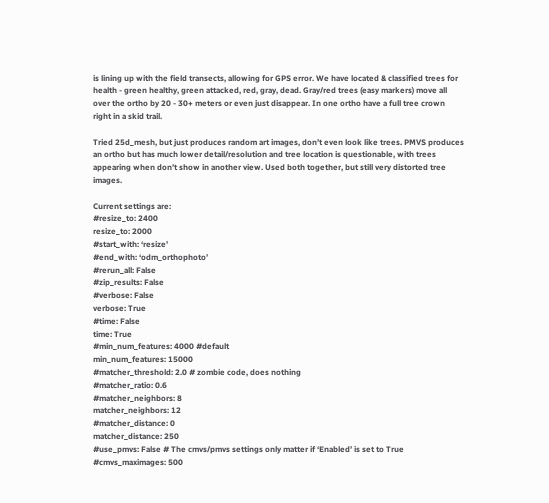is lining up with the field transects, allowing for GPS error. We have located & classified trees for health - green healthy, green attacked, red, gray, dead. Gray/red trees (easy markers) move all over the ortho by 20 - 30+ meters or even just disappear. In one ortho have a full tree crown right in a skid trail.

Tried 25d_mesh, but just produces random art images, don’t even look like trees. PMVS produces an ortho but has much lower detail/resolution and tree location is questionable, with trees appearing when don’t show in another view. Used both together, but still very distorted tree images.

Current settings are:
#resize_to: 2400
resize_to: 2000
#start_with: ‘resize’
#end_with: ‘odm_orthophoto’
#rerun_all: False
#zip_results: False
#verbose: False
verbose: True
#time: False
time: True
#min_num_features: 4000 #default
min_num_features: 15000
#matcher_threshold: 2.0 # zombie code, does nothing
#matcher_ratio: 0.6
#matcher_neighbors: 8
matcher_neighbors: 12
#matcher_distance: 0
matcher_distance: 250
#use_pmvs: False # The cmvs/pmvs settings only matter if ‘Enabled’ is set to True
#cmvs_maximages: 500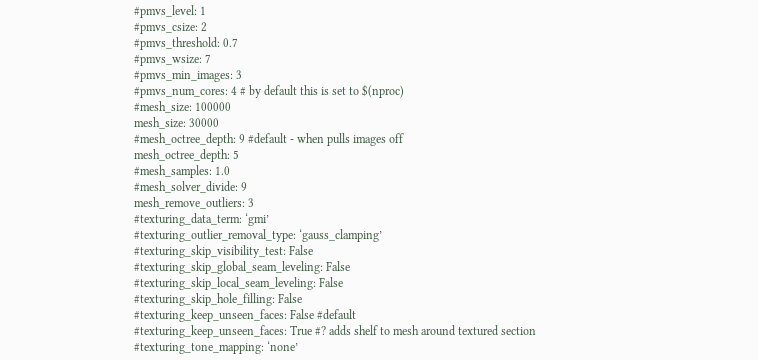#pmvs_level: 1
#pmvs_csize: 2
#pmvs_threshold: 0.7
#pmvs_wsize: 7
#pmvs_min_images: 3
#pmvs_num_cores: 4 # by default this is set to $(nproc)
#mesh_size: 100000
mesh_size: 30000
#mesh_octree_depth: 9 #default - when pulls images off
mesh_octree_depth: 5
#mesh_samples: 1.0
#mesh_solver_divide: 9
mesh_remove_outliers: 3
#texturing_data_term: ‘gmi’
#texturing_outlier_removal_type: ‘gauss_clamping’
#texturing_skip_visibility_test: False
#texturing_skip_global_seam_leveling: False
#texturing_skip_local_seam_leveling: False
#texturing_skip_hole_filling: False
#texturing_keep_unseen_faces: False #default
#texturing_keep_unseen_faces: True #? adds shelf to mesh around textured section
#texturing_tone_mapping: ‘none’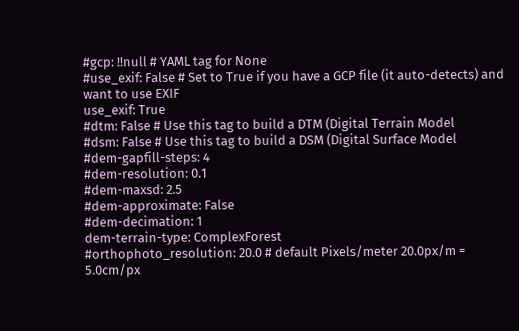#gcp: !!null # YAML tag for None
#use_exif: False # Set to True if you have a GCP file (it auto-detects) and want to use EXIF
use_exif: True
#dtm: False # Use this tag to build a DTM (Digital Terrain Model
#dsm: False # Use this tag to build a DSM (Digital Surface Model
#dem-gapfill-steps: 4
#dem-resolution: 0.1
#dem-maxsd: 2.5
#dem-approximate: False
#dem-decimation: 1
dem-terrain-type: ComplexForest
#orthophoto_resolution: 20.0 # default Pixels/meter 20.0px/m = 5.0cm/px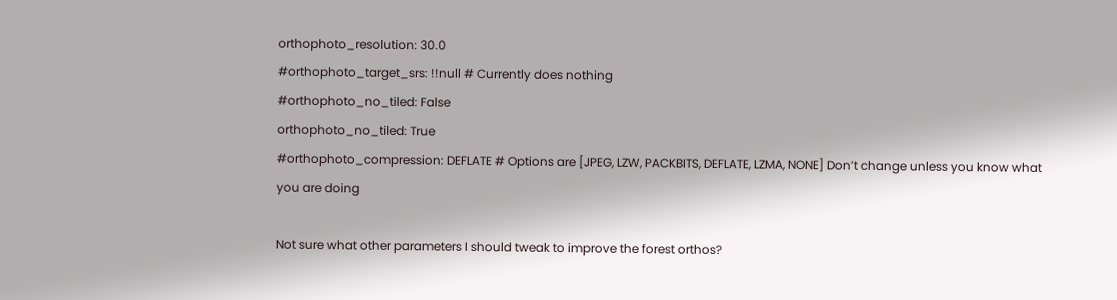orthophoto_resolution: 30.0
#orthophoto_target_srs: !!null # Currently does nothing
#orthophoto_no_tiled: False
orthophoto_no_tiled: True
#orthophoto_compression: DEFLATE # Options are [JPEG, LZW, PACKBITS, DEFLATE, LZMA, NONE] Don’t change unless you know what you are doing

Not sure what other parameters I should tweak to improve the forest orthos?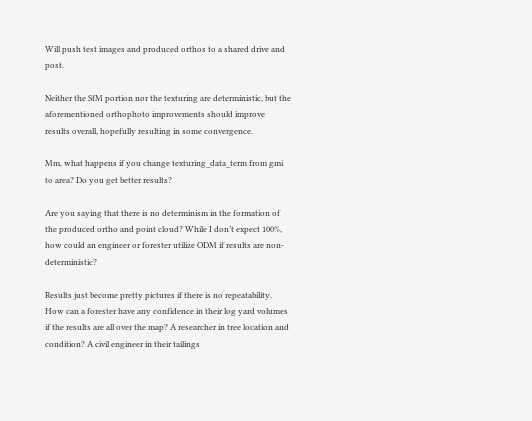Will push test images and produced orthos to a shared drive and post.

Neither the SfM portion nor the texturing are deterministic, but the aforementioned orthophoto improvements should improve results overall, hopefully resulting in some convergence.

Mm, what happens if you change texturing_data_term from gmi to area? Do you get better results?

Are you saying that there is no determinism in the formation of the produced ortho and point cloud? While I don’t expect 100%, how could an engineer or forester utilize ODM if results are non-deterministic?

Results just become pretty pictures if there is no repeatability. How can a forester have any confidence in their log yard volumes if the results are all over the map? A researcher in tree location and condition? A civil engineer in their tailings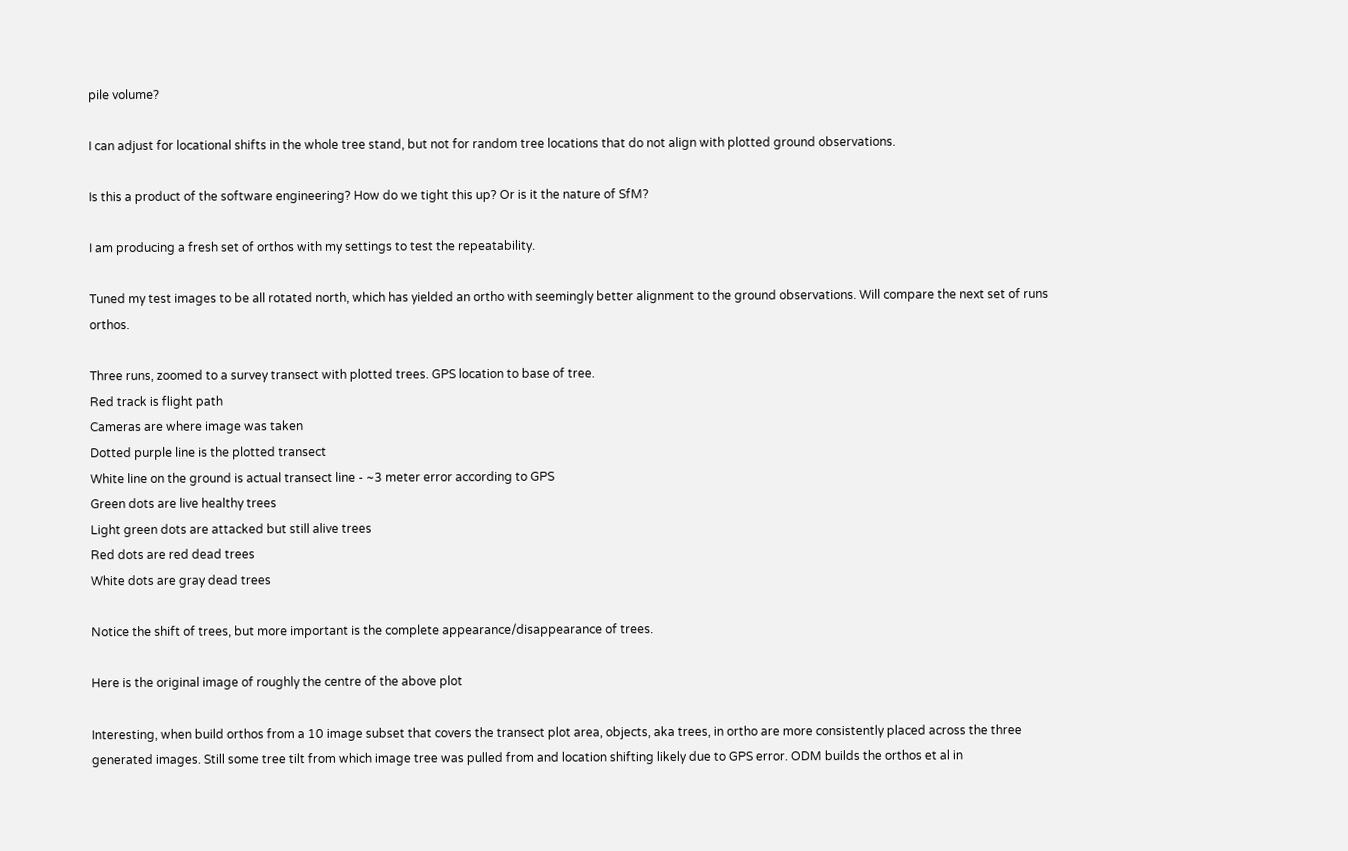pile volume?

I can adjust for locational shifts in the whole tree stand, but not for random tree locations that do not align with plotted ground observations.

Is this a product of the software engineering? How do we tight this up? Or is it the nature of SfM?

I am producing a fresh set of orthos with my settings to test the repeatability.

Tuned my test images to be all rotated north, which has yielded an ortho with seemingly better alignment to the ground observations. Will compare the next set of runs orthos.

Three runs, zoomed to a survey transect with plotted trees. GPS location to base of tree.
Red track is flight path
Cameras are where image was taken
Dotted purple line is the plotted transect
White line on the ground is actual transect line - ~3 meter error according to GPS
Green dots are live healthy trees
Light green dots are attacked but still alive trees
Red dots are red dead trees
White dots are gray dead trees

Notice the shift of trees, but more important is the complete appearance/disappearance of trees.

Here is the original image of roughly the centre of the above plot

Interesting, when build orthos from a 10 image subset that covers the transect plot area, objects, aka trees, in ortho are more consistently placed across the three generated images. Still some tree tilt from which image tree was pulled from and location shifting likely due to GPS error. ODM builds the orthos et al in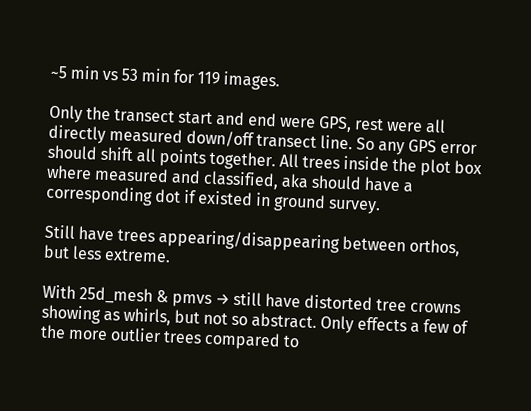~5 min vs 53 min for 119 images.

Only the transect start and end were GPS, rest were all directly measured down/off transect line. So any GPS error should shift all points together. All trees inside the plot box where measured and classified, aka should have a corresponding dot if existed in ground survey.

Still have trees appearing/disappearing between orthos, but less extreme.

With 25d_mesh & pmvs → still have distorted tree crowns showing as whirls, but not so abstract. Only effects a few of the more outlier trees compared to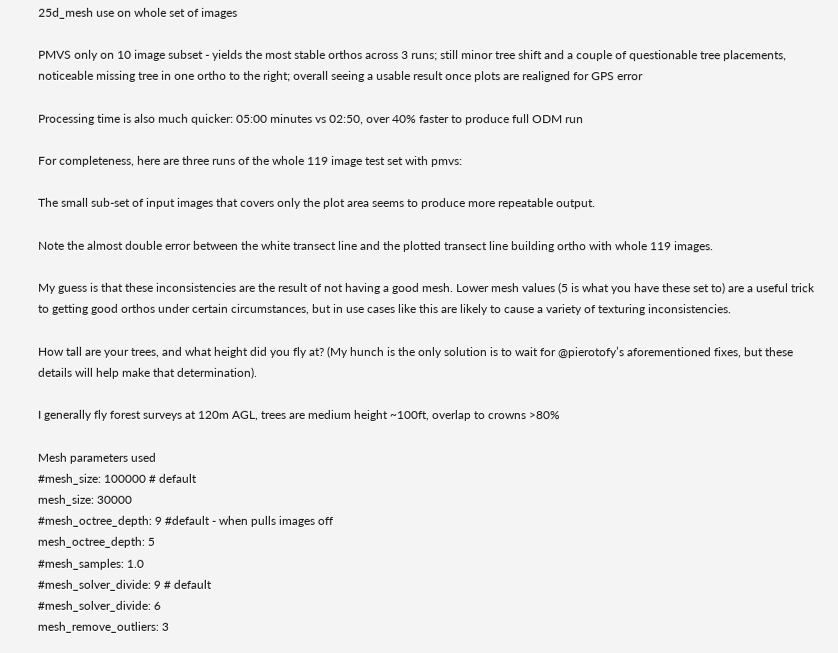25d_mesh use on whole set of images

PMVS only on 10 image subset - yields the most stable orthos across 3 runs; still minor tree shift and a couple of questionable tree placements, noticeable missing tree in one ortho to the right; overall seeing a usable result once plots are realigned for GPS error

Processing time is also much quicker: 05:00 minutes vs 02:50, over 40% faster to produce full ODM run

For completeness, here are three runs of the whole 119 image test set with pmvs:

The small sub-set of input images that covers only the plot area seems to produce more repeatable output.

Note the almost double error between the white transect line and the plotted transect line building ortho with whole 119 images.

My guess is that these inconsistencies are the result of not having a good mesh. Lower mesh values (5 is what you have these set to) are a useful trick to getting good orthos under certain circumstances, but in use cases like this are likely to cause a variety of texturing inconsistencies.

How tall are your trees, and what height did you fly at? (My hunch is the only solution is to wait for @pierotofy’s aforementioned fixes, but these details will help make that determination).

I generally fly forest surveys at 120m AGL, trees are medium height ~100ft, overlap to crowns >80%

Mesh parameters used
#mesh_size: 100000 # default
mesh_size: 30000
#mesh_octree_depth: 9 #default - when pulls images off
mesh_octree_depth: 5
#mesh_samples: 1.0
#mesh_solver_divide: 9 # default
#mesh_solver_divide: 6
mesh_remove_outliers: 3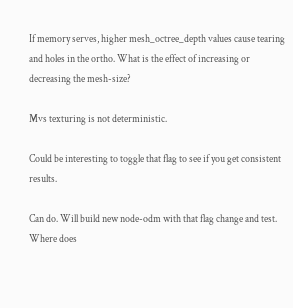If memory serves, higher mesh_octree_depth values cause tearing and holes in the ortho. What is the effect of increasing or decreasing the mesh-size?

Mvs texturing is not deterministic.

Could be interesting to toggle that flag to see if you get consistent results.

Can do. Will build new node-odm with that flag change and test. Where does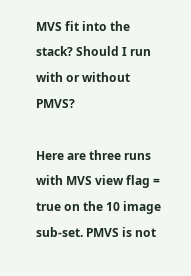MVS fit into the stack? Should I run with or without PMVS?

Here are three runs with MVS view flag = true on the 10 image sub-set. PMVS is not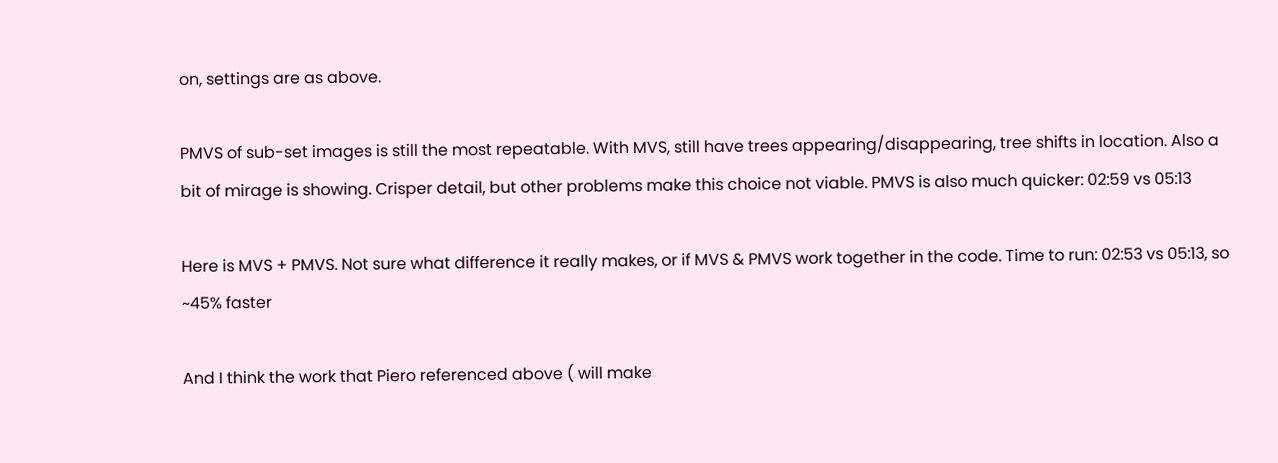on, settings are as above.

PMVS of sub-set images is still the most repeatable. With MVS, still have trees appearing/disappearing, tree shifts in location. Also a bit of mirage is showing. Crisper detail, but other problems make this choice not viable. PMVS is also much quicker: 02:59 vs 05:13

Here is MVS + PMVS. Not sure what difference it really makes, or if MVS & PMVS work together in the code. Time to run: 02:53 vs 05:13, so ~45% faster

And I think the work that Piero referenced above ( will make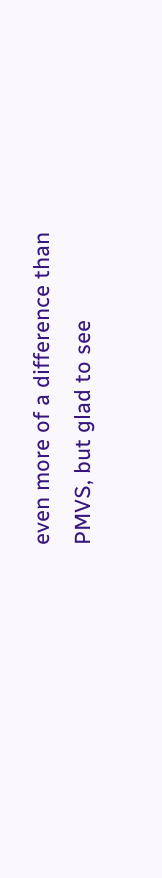even more of a difference than PMVS, but glad to see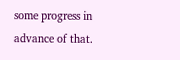some progress in advance of that.